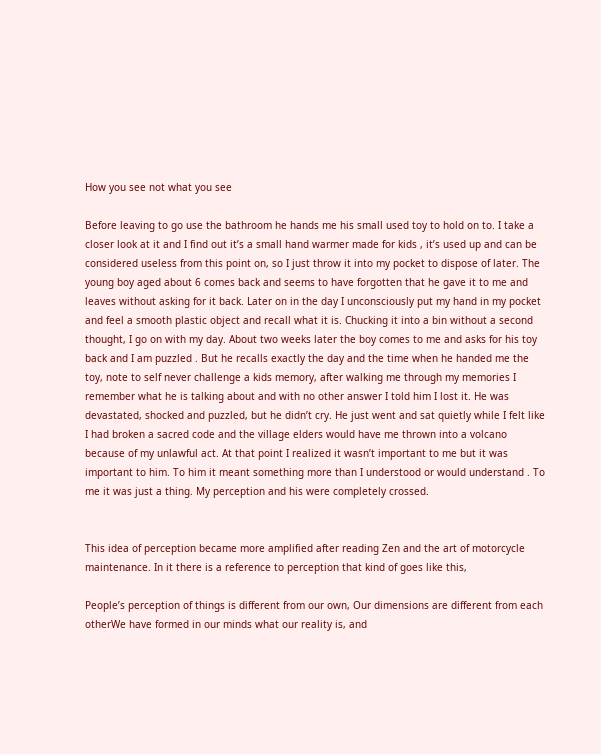How you see not what you see

Before leaving to go use the bathroom he hands me his small used toy to hold on to. I take a closer look at it and I find out it’s a small hand warmer made for kids , it’s used up and can be considered useless from this point on, so I just throw it into my pocket to dispose of later. The young boy aged about 6 comes back and seems to have forgotten that he gave it to me and leaves without asking for it back. Later on in the day I unconsciously put my hand in my pocket and feel a smooth plastic object and recall what it is. Chucking it into a bin without a second thought, I go on with my day. About two weeks later the boy comes to me and asks for his toy back and I am puzzled . But he recalls exactly the day and the time when he handed me the toy, note to self never challenge a kids memory, after walking me through my memories I remember what he is talking about and with no other answer I told him I lost it. He was devastated, shocked and puzzled, but he didn’t cry. He just went and sat quietly while I felt like I had broken a sacred code and the village elders would have me thrown into a volcano because of my unlawful act. At that point I realized it wasn’t important to me but it was important to him. To him it meant something more than I understood or would understand . To me it was just a thing. My perception and his were completely crossed.


This idea of perception became more amplified after reading Zen and the art of motorcycle maintenance. In it there is a reference to perception that kind of goes like this,

People’s perception of things is different from our own, Our dimensions are different from each otherWe have formed in our minds what our reality is, and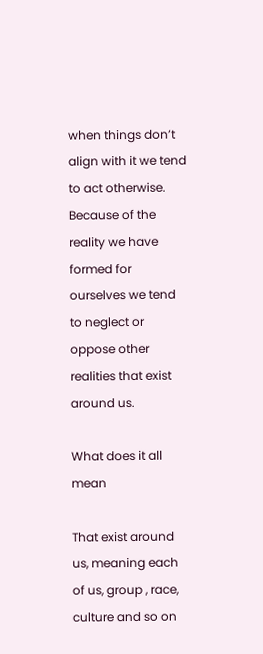when things don’t align with it we tend to act otherwise. Because of the reality we have formed for ourselves we tend to neglect or oppose other realities that exist around us.

What does it all mean

That exist around us, meaning each of us, group , race, culture and so on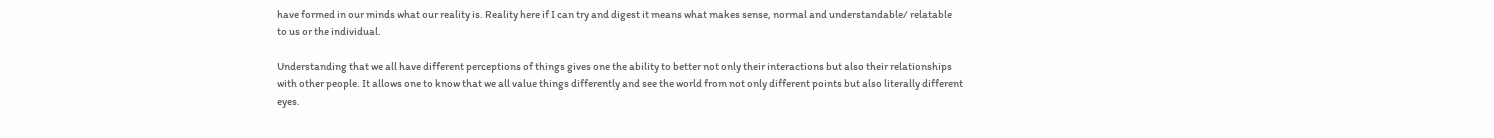have formed in our minds what our reality is. Reality here if I can try and digest it means what makes sense, normal and understandable/ relatable to us or the individual.

Understanding that we all have different perceptions of things gives one the ability to better not only their interactions but also their relationships with other people. It allows one to know that we all value things differently and see the world from not only different points but also literally different eyes.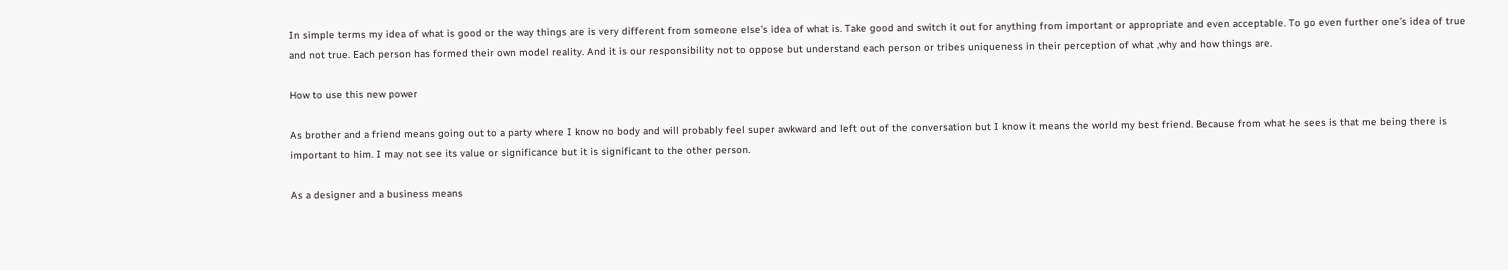In simple terms my idea of what is good or the way things are is very different from someone else’s idea of what is. Take good and switch it out for anything from important or appropriate and even acceptable. To go even further one’s idea of true and not true. Each person has formed their own model reality. And it is our responsibility not to oppose but understand each person or tribes uniqueness in their perception of what ,why and how things are.

How to use this new power

As brother and a friend means going out to a party where I know no body and will probably feel super awkward and left out of the conversation but I know it means the world my best friend. Because from what he sees is that me being there is important to him. I may not see its value or significance but it is significant to the other person.

As a designer and a business means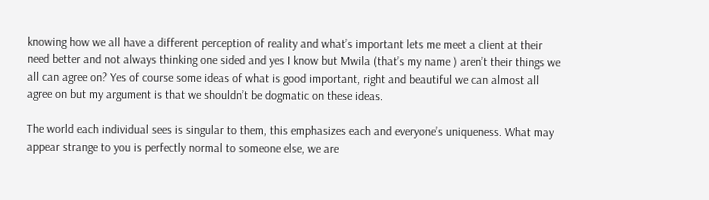knowing how we all have a different perception of reality and what’s important lets me meet a client at their need better and not always thinking one sided and yes I know but Mwila (that’s my name ) aren’t their things we all can agree on? Yes of course some ideas of what is good important, right and beautiful we can almost all agree on but my argument is that we shouldn’t be dogmatic on these ideas.

The world each individual sees is singular to them, this emphasizes each and everyone’s uniqueness. What may appear strange to you is perfectly normal to someone else, we are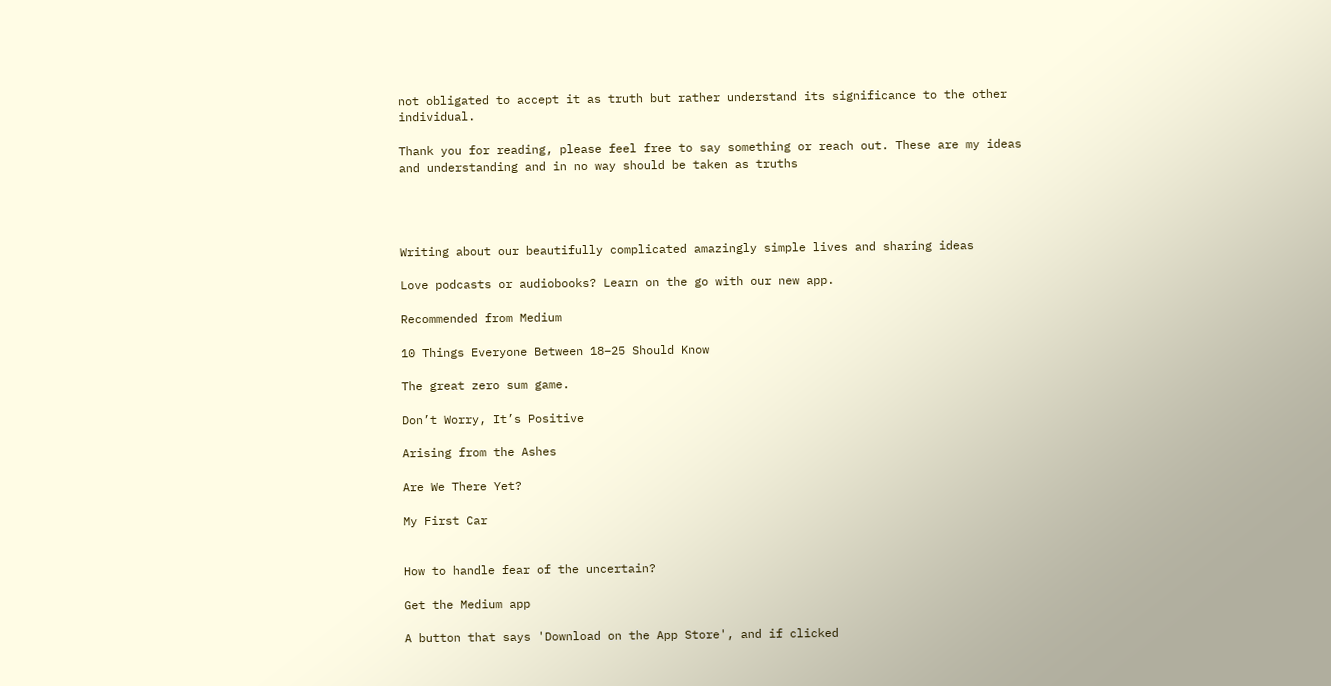not obligated to accept it as truth but rather understand its significance to the other individual.

Thank you for reading, please feel free to say something or reach out. These are my ideas and understanding and in no way should be taken as truths




Writing about our beautifully complicated amazingly simple lives and sharing ideas

Love podcasts or audiobooks? Learn on the go with our new app.

Recommended from Medium

10 Things Everyone Between 18–25 Should Know

The great zero sum game.

Don’t Worry, It’s Positive

Arising from the Ashes

Are We There Yet?

My First Car


How to handle fear of the uncertain?

Get the Medium app

A button that says 'Download on the App Store', and if clicked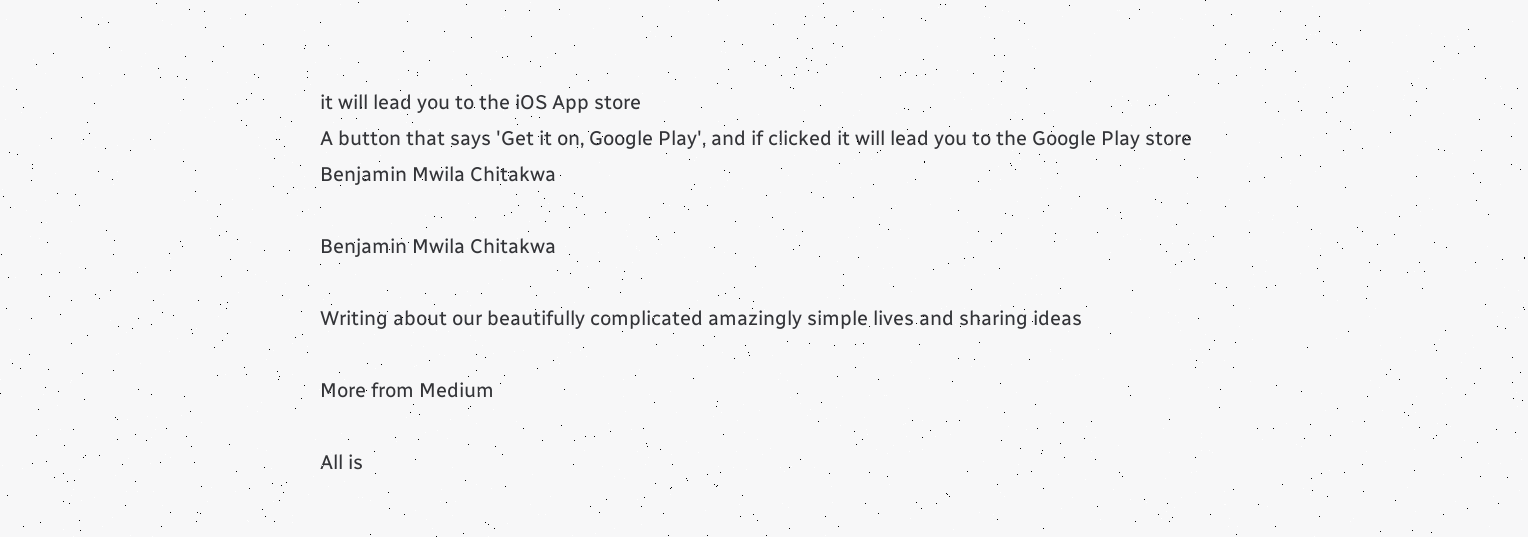it will lead you to the iOS App store
A button that says 'Get it on, Google Play', and if clicked it will lead you to the Google Play store
Benjamin Mwila Chitakwa

Benjamin Mwila Chitakwa

Writing about our beautifully complicated amazingly simple lives and sharing ideas

More from Medium

All is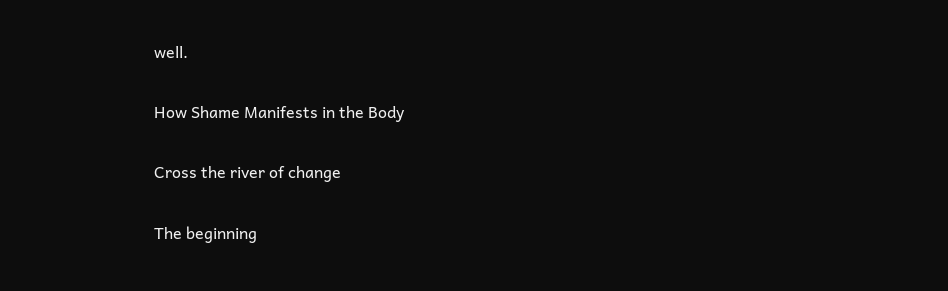well.

How Shame Manifests in the Body

Cross the river of change

The beginning